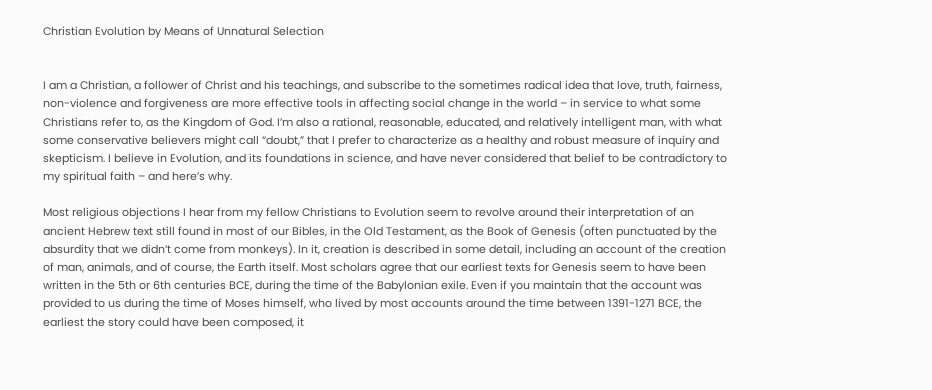Christian Evolution by Means of Unnatural Selection


I am a Christian, a follower of Christ and his teachings, and subscribe to the sometimes radical idea that love, truth, fairness, non-violence and forgiveness are more effective tools in affecting social change in the world – in service to what some Christians refer to, as the Kingdom of God. I’m also a rational, reasonable, educated, and relatively intelligent man, with what some conservative believers might call “doubt,” that I prefer to characterize as a healthy and robust measure of inquiry and skepticism. I believe in Evolution, and its foundations in science, and have never considered that belief to be contradictory to my spiritual faith – and here’s why.

Most religious objections I hear from my fellow Christians to Evolution seem to revolve around their interpretation of an ancient Hebrew text still found in most of our Bibles, in the Old Testament, as the Book of Genesis (often punctuated by the absurdity that we didn’t come from monkeys). In it, creation is described in some detail, including an account of the creation of man, animals, and of course, the Earth itself. Most scholars agree that our earliest texts for Genesis seem to have been written in the 5th or 6th centuries BCE, during the time of the Babylonian exile. Even if you maintain that the account was provided to us during the time of Moses himself, who lived by most accounts around the time between 1391-1271 BCE, the earliest the story could have been composed, it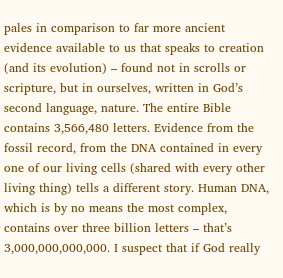pales in comparison to far more ancient evidence available to us that speaks to creation (and its evolution) – found not in scrolls or scripture, but in ourselves, written in God’s second language, nature. The entire Bible contains 3,566,480 letters. Evidence from the fossil record, from the DNA contained in every one of our living cells (shared with every other living thing) tells a different story. Human DNA, which is by no means the most complex, contains over three billion letters – that’s 3,000,000,000,000. I suspect that if God really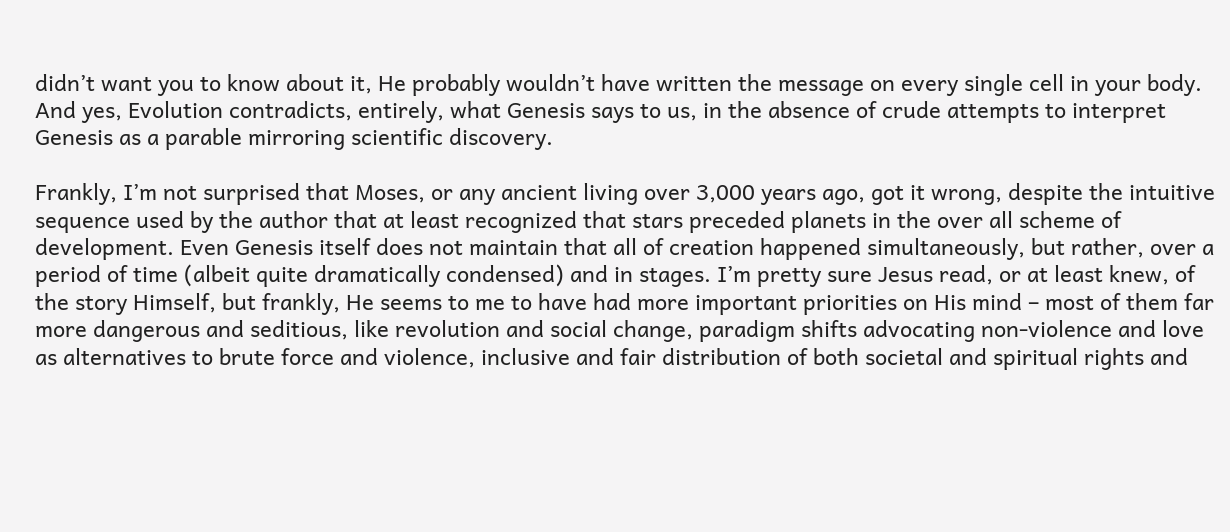didn’t want you to know about it, He probably wouldn’t have written the message on every single cell in your body. And yes, Evolution contradicts, entirely, what Genesis says to us, in the absence of crude attempts to interpret Genesis as a parable mirroring scientific discovery.

Frankly, I’m not surprised that Moses, or any ancient living over 3,000 years ago, got it wrong, despite the intuitive sequence used by the author that at least recognized that stars preceded planets in the over all scheme of development. Even Genesis itself does not maintain that all of creation happened simultaneously, but rather, over a period of time (albeit quite dramatically condensed) and in stages. I’m pretty sure Jesus read, or at least knew, of the story Himself, but frankly, He seems to me to have had more important priorities on His mind – most of them far more dangerous and seditious, like revolution and social change, paradigm shifts advocating non-violence and love as alternatives to brute force and violence, inclusive and fair distribution of both societal and spiritual rights and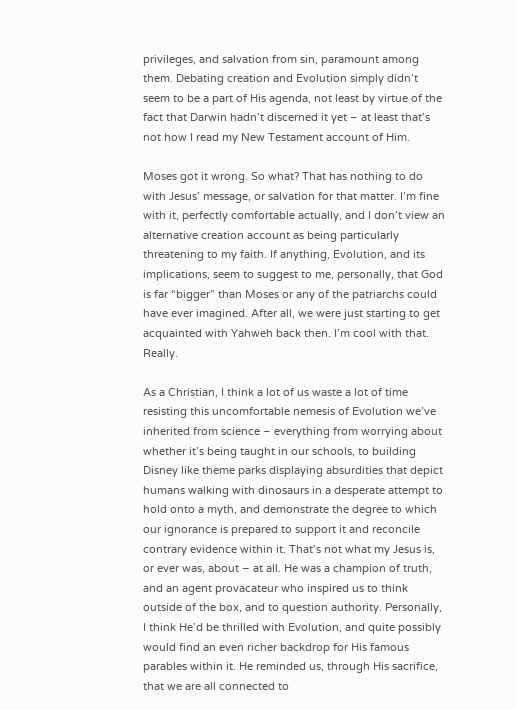privileges, and salvation from sin, paramount among them. Debating creation and Evolution simply didn’t seem to be a part of His agenda, not least by virtue of the fact that Darwin hadn’t discerned it yet – at least that’s not how I read my New Testament account of Him.

Moses got it wrong. So what? That has nothing to do with Jesus’ message, or salvation for that matter. I’m fine with it, perfectly comfortable actually, and I don’t view an alternative creation account as being particularly threatening to my faith. If anything, Evolution, and its implications, seem to suggest to me, personally, that God is far “bigger” than Moses or any of the patriarchs could have ever imagined. After all, we were just starting to get acquainted with Yahweh back then. I’m cool with that. Really.

As a Christian, I think a lot of us waste a lot of time resisting this uncomfortable nemesis of Evolution we’ve inherited from science – everything from worrying about whether it’s being taught in our schools, to building Disney like theme parks displaying absurdities that depict humans walking with dinosaurs in a desperate attempt to hold onto a myth, and demonstrate the degree to which our ignorance is prepared to support it and reconcile contrary evidence within it. That’s not what my Jesus is, or ever was, about – at all. He was a champion of truth, and an agent provacateur who inspired us to think outside of the box, and to question authority. Personally, I think He’d be thrilled with Evolution, and quite possibly would find an even richer backdrop for His famous parables within it. He reminded us, through His sacrifice, that we are all connected to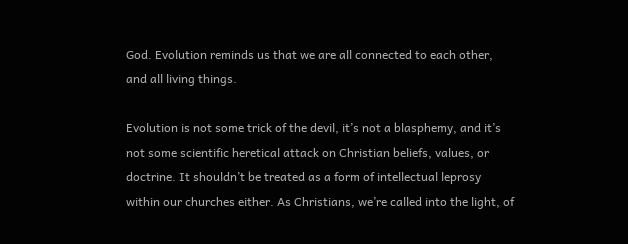God. Evolution reminds us that we are all connected to each other, and all living things.

Evolution is not some trick of the devil, it’s not a blasphemy, and it’s not some scientific heretical attack on Christian beliefs, values, or doctrine. It shouldn’t be treated as a form of intellectual leprosy within our churches either. As Christians, we’re called into the light, of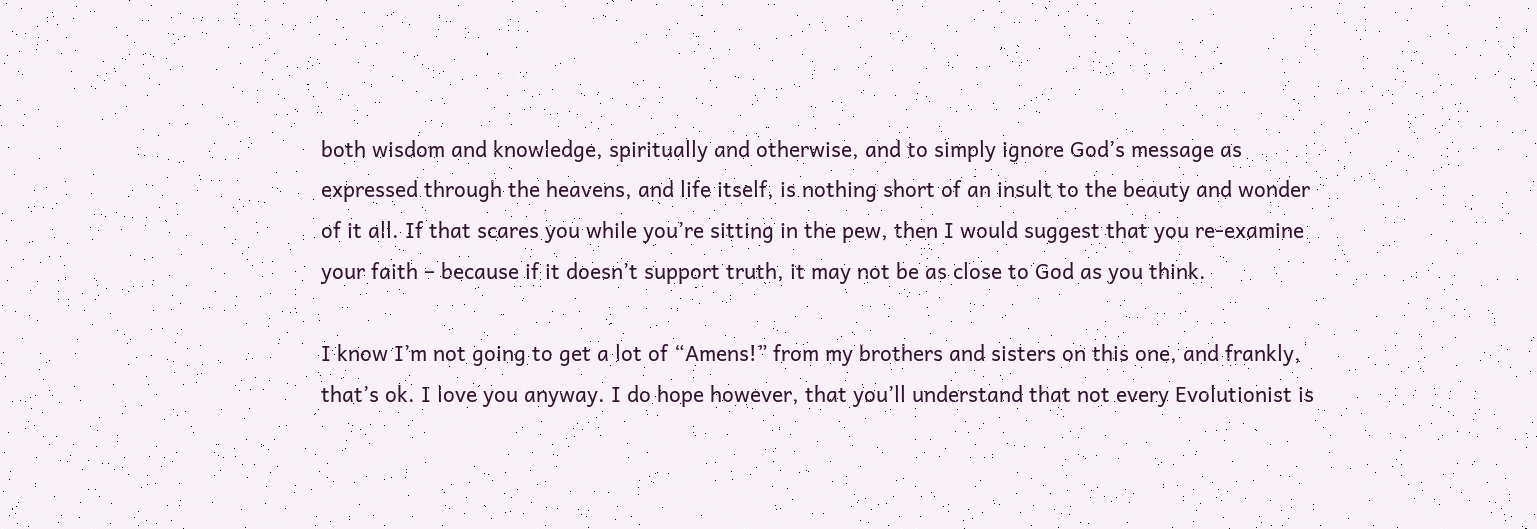both wisdom and knowledge, spiritually and otherwise, and to simply ignore God’s message as expressed through the heavens, and life itself, is nothing short of an insult to the beauty and wonder of it all. If that scares you while you’re sitting in the pew, then I would suggest that you re-examine your faith – because if it doesn’t support truth, it may not be as close to God as you think.

I know I’m not going to get a lot of “Amens!” from my brothers and sisters on this one, and frankly, that’s ok. I love you anyway. I do hope however, that you’ll understand that not every Evolutionist is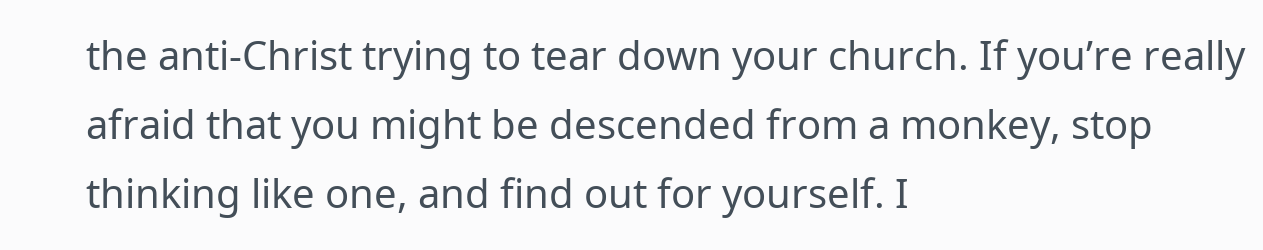the anti-Christ trying to tear down your church. If you’re really afraid that you might be descended from a monkey, stop thinking like one, and find out for yourself. I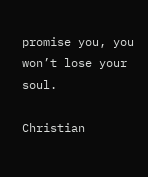promise you, you won’t lose your soul.

Christian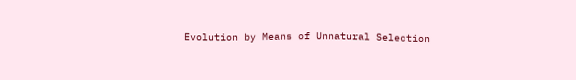Evolution by Means of Unnatural Selection